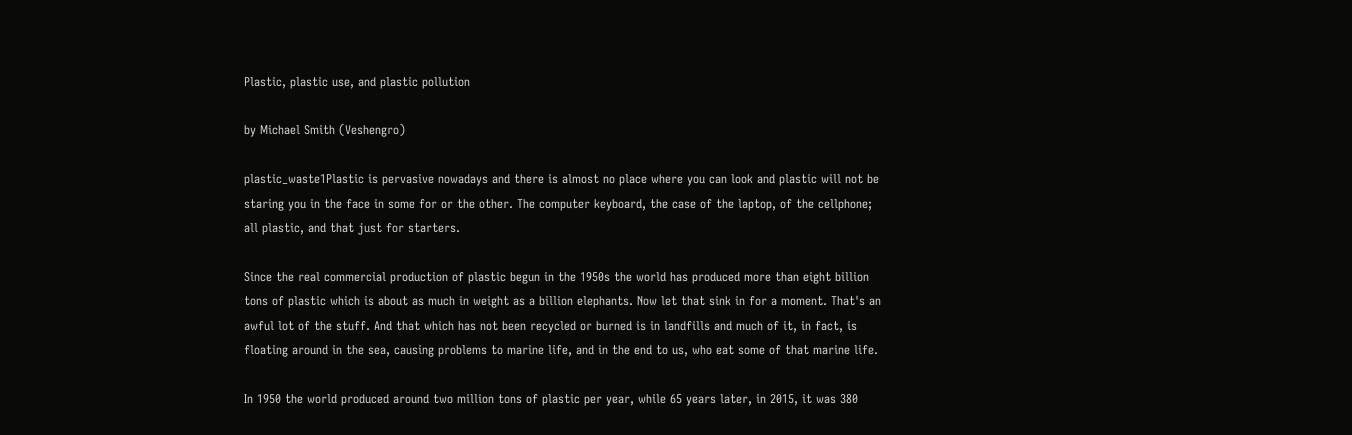Plastic, plastic use, and plastic pollution

by Michael Smith (Veshengro)

plastic_waste1Plastic is pervasive nowadays and there is almost no place where you can look and plastic will not be staring you in the face in some for or the other. The computer keyboard, the case of the laptop, of the cellphone; all plastic, and that just for starters.

Since the real commercial production of plastic begun in the 1950s the world has produced more than eight billion tons of plastic which is about as much in weight as a billion elephants. Now let that sink in for a moment. That's an awful lot of the stuff. And that which has not been recycled or burned is in landfills and much of it, in fact, is floating around in the sea, causing problems to marine life, and in the end to us, who eat some of that marine life.

In 1950 the world produced around two million tons of plastic per year, while 65 years later, in 2015, it was 380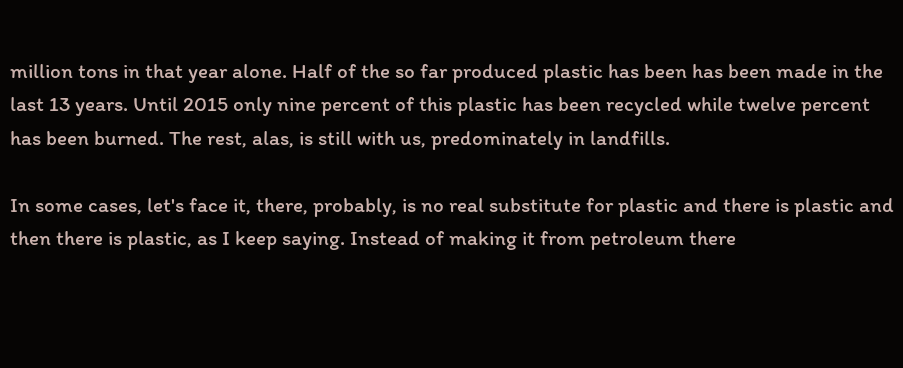million tons in that year alone. Half of the so far produced plastic has been has been made in the last 13 years. Until 2015 only nine percent of this plastic has been recycled while twelve percent has been burned. The rest, alas, is still with us, predominately in landfills.

In some cases, let's face it, there, probably, is no real substitute for plastic and there is plastic and then there is plastic, as I keep saying. Instead of making it from petroleum there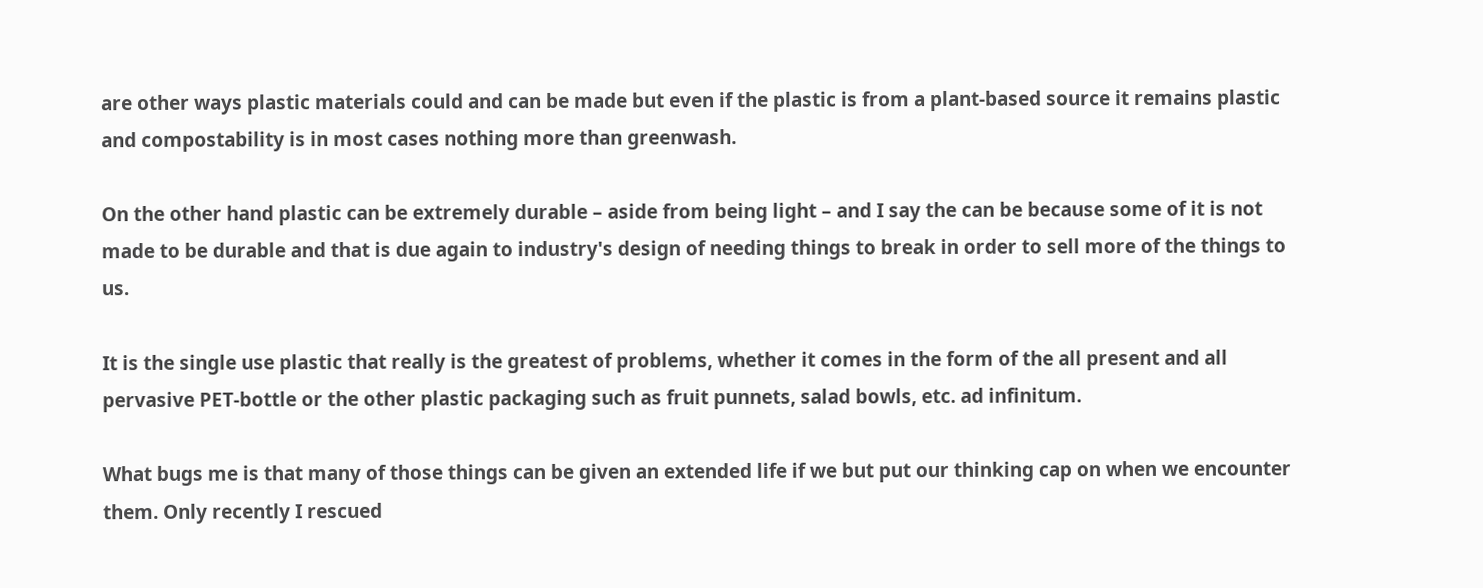are other ways plastic materials could and can be made but even if the plastic is from a plant-based source it remains plastic and compostability is in most cases nothing more than greenwash.

On the other hand plastic can be extremely durable – aside from being light – and I say the can be because some of it is not made to be durable and that is due again to industry's design of needing things to break in order to sell more of the things to us.

It is the single use plastic that really is the greatest of problems, whether it comes in the form of the all present and all pervasive PET-bottle or the other plastic packaging such as fruit punnets, salad bowls, etc. ad infinitum.

What bugs me is that many of those things can be given an extended life if we but put our thinking cap on when we encounter them. Only recently I rescued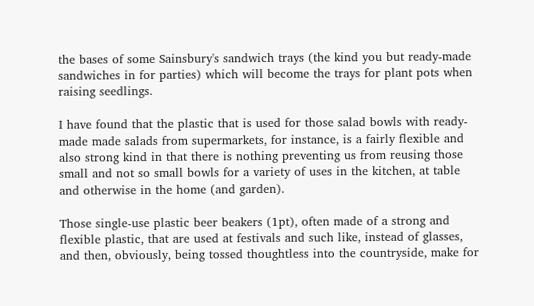the bases of some Sainsbury's sandwich trays (the kind you but ready-made sandwiches in for parties) which will become the trays for plant pots when raising seedlings.

I have found that the plastic that is used for those salad bowls with ready-made made salads from supermarkets, for instance, is a fairly flexible and also strong kind in that there is nothing preventing us from reusing those small and not so small bowls for a variety of uses in the kitchen, at table and otherwise in the home (and garden).

Those single-use plastic beer beakers (1pt), often made of a strong and flexible plastic, that are used at festivals and such like, instead of glasses, and then, obviously, being tossed thoughtless into the countryside, make for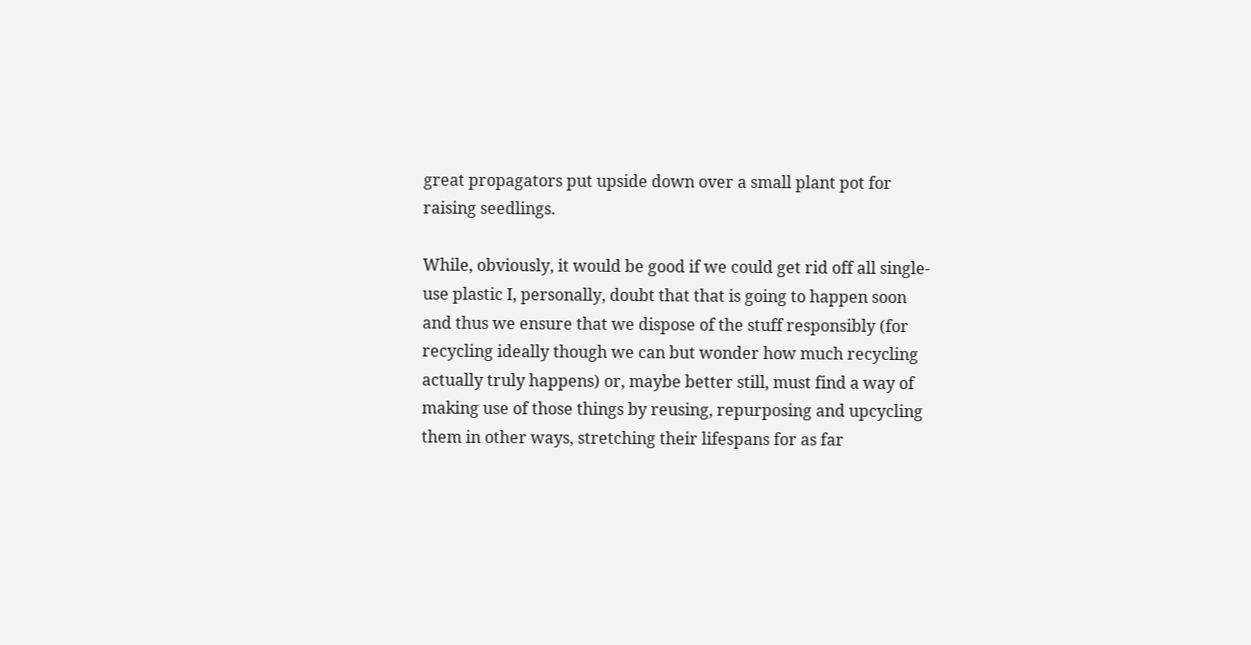great propagators put upside down over a small plant pot for raising seedlings.

While, obviously, it would be good if we could get rid off all single-use plastic I, personally, doubt that that is going to happen soon and thus we ensure that we dispose of the stuff responsibly (for recycling ideally though we can but wonder how much recycling actually truly happens) or, maybe better still, must find a way of making use of those things by reusing, repurposing and upcycling them in other ways, stretching their lifespans for as far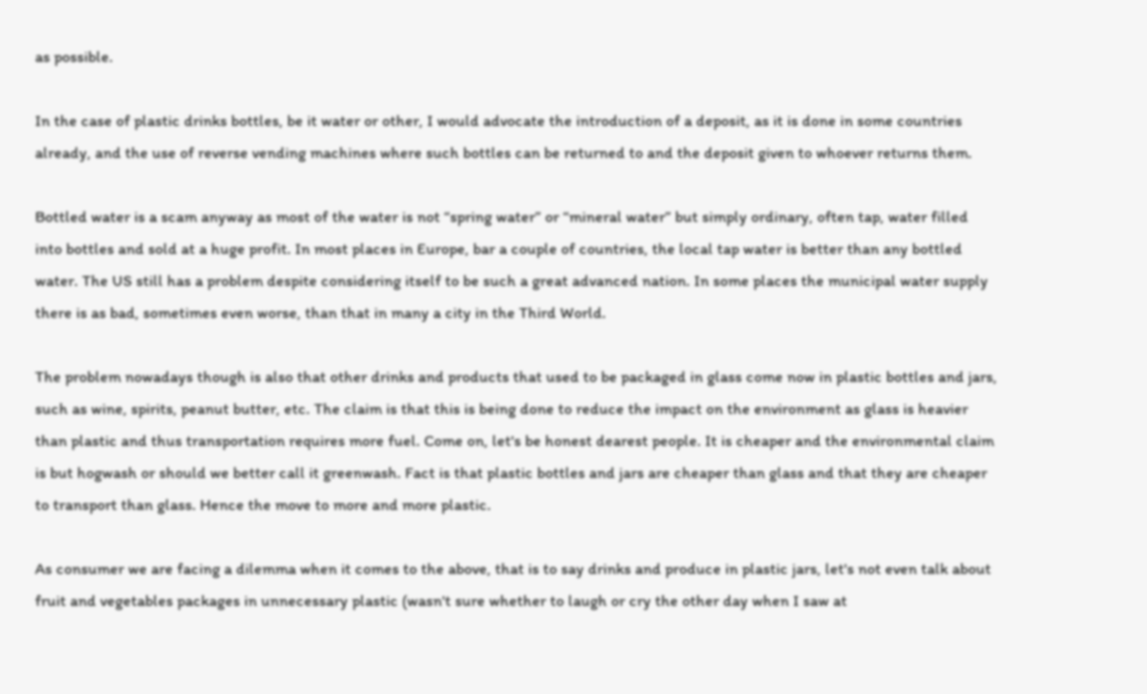as possible.

In the case of plastic drinks bottles, be it water or other, I would advocate the introduction of a deposit, as it is done in some countries already, and the use of reverse vending machines where such bottles can be returned to and the deposit given to whoever returns them.

Bottled water is a scam anyway as most of the water is not “spring water” or “mineral water” but simply ordinary, often tap, water filled into bottles and sold at a huge profit. In most places in Europe, bar a couple of countries, the local tap water is better than any bottled water. The US still has a problem despite considering itself to be such a great advanced nation. In some places the municipal water supply there is as bad, sometimes even worse, than that in many a city in the Third World.

The problem nowadays though is also that other drinks and products that used to be packaged in glass come now in plastic bottles and jars, such as wine, spirits, peanut butter, etc. The claim is that this is being done to reduce the impact on the environment as glass is heavier than plastic and thus transportation requires more fuel. Come on, let's be honest dearest people. It is cheaper and the environmental claim is but hogwash or should we better call it greenwash. Fact is that plastic bottles and jars are cheaper than glass and that they are cheaper to transport than glass. Hence the move to more and more plastic.

As consumer we are facing a dilemma when it comes to the above, that is to say drinks and produce in plastic jars, let's not even talk about fruit and vegetables packages in unnecessary plastic (wasn't sure whether to laugh or cry the other day when I saw at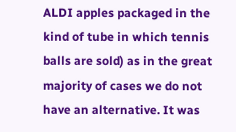ALDI apples packaged in the kind of tube in which tennis balls are sold) as in the great majority of cases we do not have an alternative. It was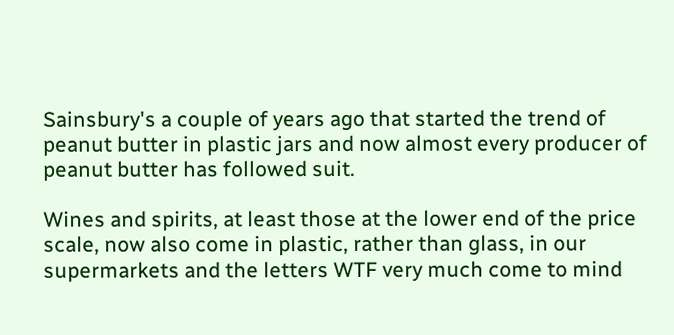Sainsbury's a couple of years ago that started the trend of peanut butter in plastic jars and now almost every producer of peanut butter has followed suit.

Wines and spirits, at least those at the lower end of the price scale, now also come in plastic, rather than glass, in our supermarkets and the letters WTF very much come to mind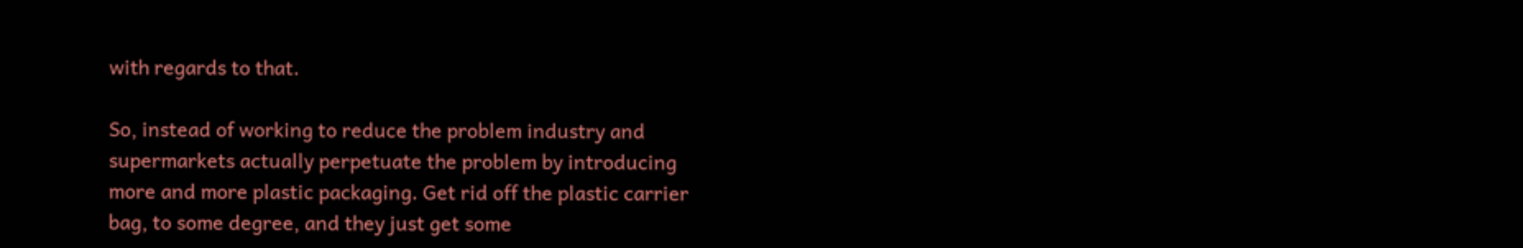with regards to that.

So, instead of working to reduce the problem industry and supermarkets actually perpetuate the problem by introducing more and more plastic packaging. Get rid off the plastic carrier bag, to some degree, and they just get some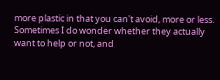more plastic in that you can't avoid, more or less. Sometimes I do wonder whether they actually want to help or not, and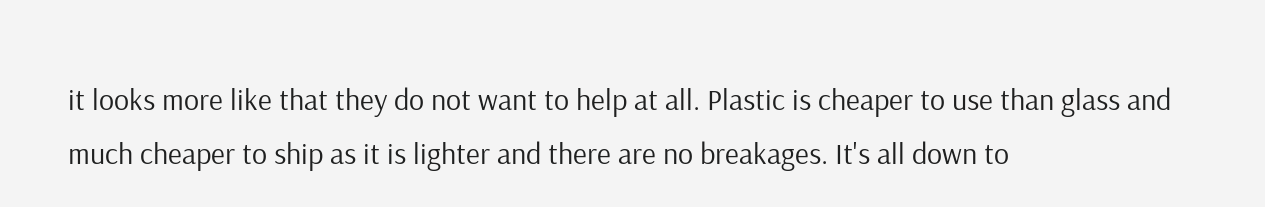it looks more like that they do not want to help at all. Plastic is cheaper to use than glass and much cheaper to ship as it is lighter and there are no breakages. It's all down to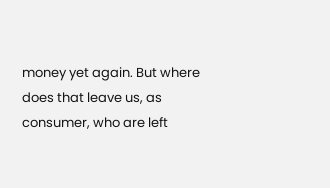money yet again. But where does that leave us, as consumer, who are left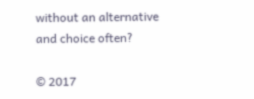without an alternative and choice often?

© 2017